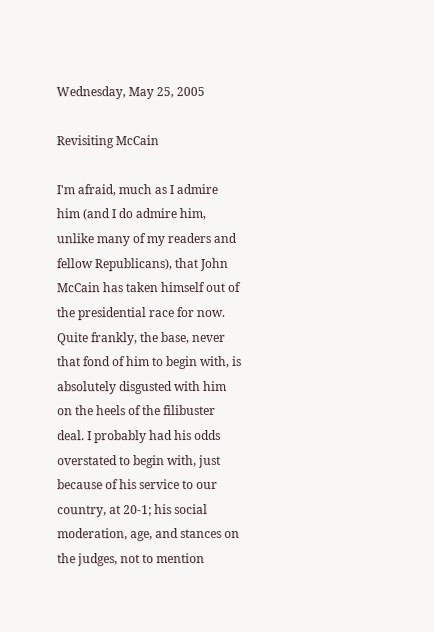Wednesday, May 25, 2005

Revisiting McCain

I'm afraid, much as I admire him (and I do admire him, unlike many of my readers and fellow Republicans), that John McCain has taken himself out of the presidential race for now. Quite frankly, the base, never that fond of him to begin with, is absolutely disgusted with him on the heels of the filibuster deal. I probably had his odds overstated to begin with, just because of his service to our country, at 20-1; his social moderation, age, and stances on the judges, not to mention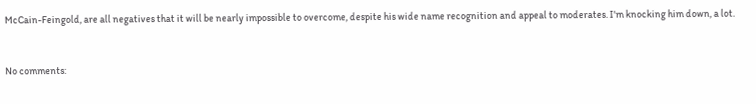McCain-Feingold, are all negatives that it will be nearly impossible to overcome, despite his wide name recognition and appeal to moderates. I'm knocking him down, a lot.


No comments: